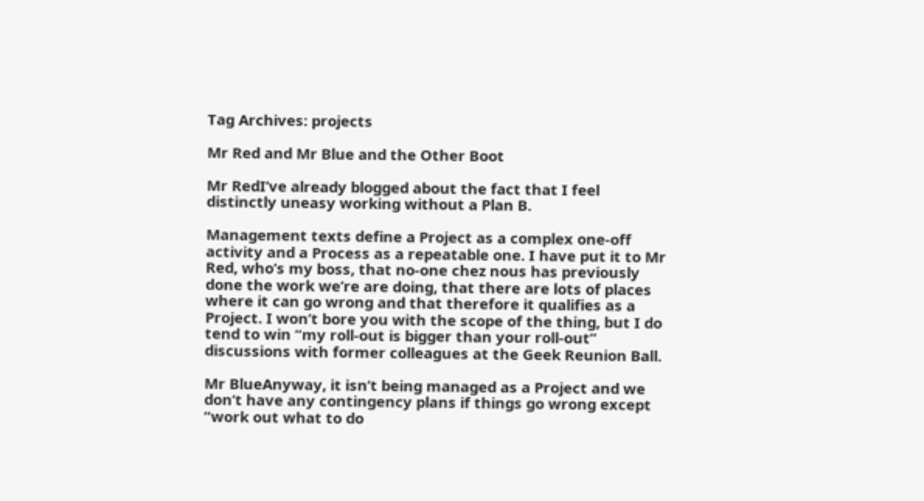Tag Archives: projects

Mr Red and Mr Blue and the Other Boot

Mr RedI’ve already blogged about the fact that I feel distinctly uneasy working without a Plan B.

Management texts define a Project as a complex one-off activity and a Process as a repeatable one. I have put it to Mr Red, who’s my boss, that no-one chez nous has previously done the work we’re are doing, that there are lots of places where it can go wrong and that therefore it qualifies as a Project. I won’t bore you with the scope of the thing, but I do tend to win “my roll-out is bigger than your roll-out” discussions with former colleagues at the Geek Reunion Ball.

Mr BlueAnyway, it isn’t being managed as a Project and we don’t have any contingency plans if things go wrong except “work out what to do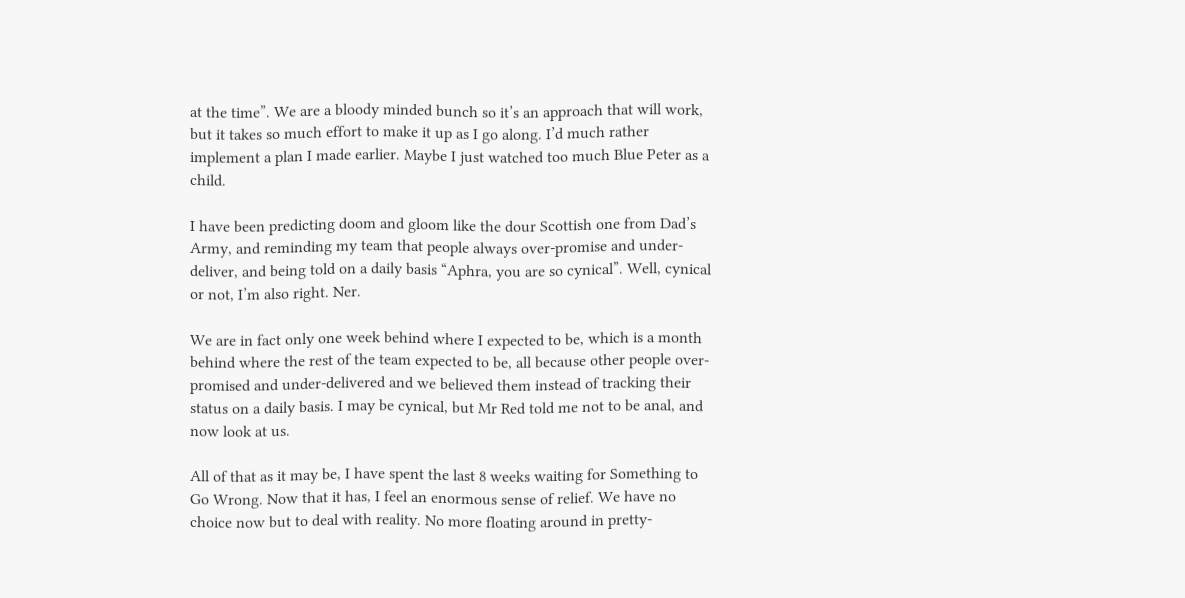at the time”. We are a bloody minded bunch so it’s an approach that will work, but it takes so much effort to make it up as I go along. I’d much rather implement a plan I made earlier. Maybe I just watched too much Blue Peter as a child.

I have been predicting doom and gloom like the dour Scottish one from Dad’s Army, and reminding my team that people always over-promise and under-deliver, and being told on a daily basis “Aphra, you are so cynical”. Well, cynical or not, I’m also right. Ner.

We are in fact only one week behind where I expected to be, which is a month behind where the rest of the team expected to be, all because other people over-promised and under-delivered and we believed them instead of tracking their status on a daily basis. I may be cynical, but Mr Red told me not to be anal, and now look at us.

All of that as it may be, I have spent the last 8 weeks waiting for Something to Go Wrong. Now that it has, I feel an enormous sense of relief. We have no choice now but to deal with reality. No more floating around in pretty-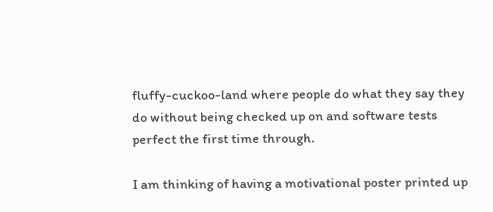fluffy-cuckoo-land where people do what they say they do without being checked up on and software tests perfect the first time through.

I am thinking of having a motivational poster printed up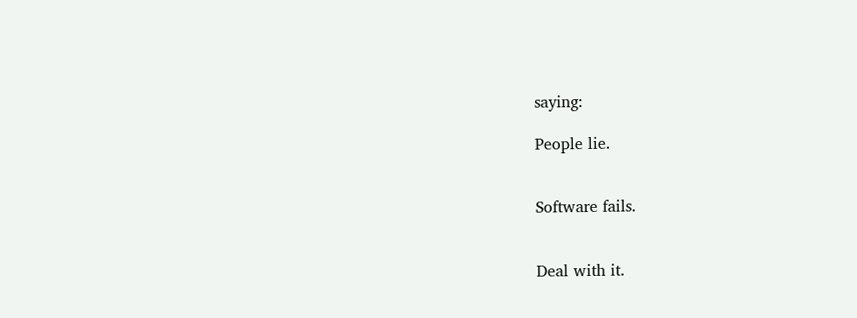saying:

People lie.


Software fails.


Deal with it.